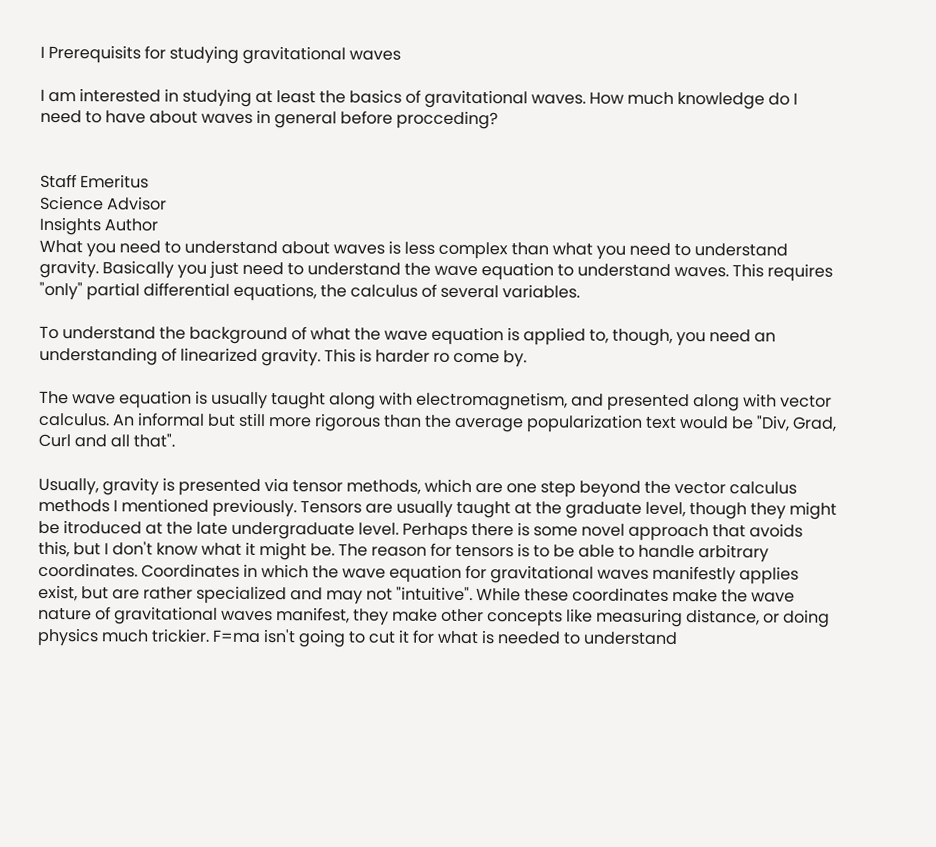I Prerequisits for studying gravitational waves

I am interested in studying at least the basics of gravitational waves. How much knowledge do I need to have about waves in general before procceding?


Staff Emeritus
Science Advisor
Insights Author
What you need to understand about waves is less complex than what you need to understand gravity. Basically you just need to understand the wave equation to understand waves. This requires "only" partial differential equations, the calculus of several variables.

To understand the background of what the wave equation is applied to, though, you need an understanding of linearized gravity. This is harder ro come by.

The wave equation is usually taught along with electromagnetism, and presented along with vector calculus. An informal but still more rigorous than the average popularization text would be "Div, Grad, Curl and all that".

Usually, gravity is presented via tensor methods, which are one step beyond the vector calculus methods I mentioned previously. Tensors are usually taught at the graduate level, though they might be itroduced at the late undergraduate level. Perhaps there is some novel approach that avoids this, but I don't know what it might be. The reason for tensors is to be able to handle arbitrary coordinates. Coordinates in which the wave equation for gravitational waves manifestly applies exist, but are rather specialized and may not "intuitive". While these coordinates make the wave nature of gravitational waves manifest, they make other concepts like measuring distance, or doing physics much trickier. F=ma isn't going to cut it for what is needed to understand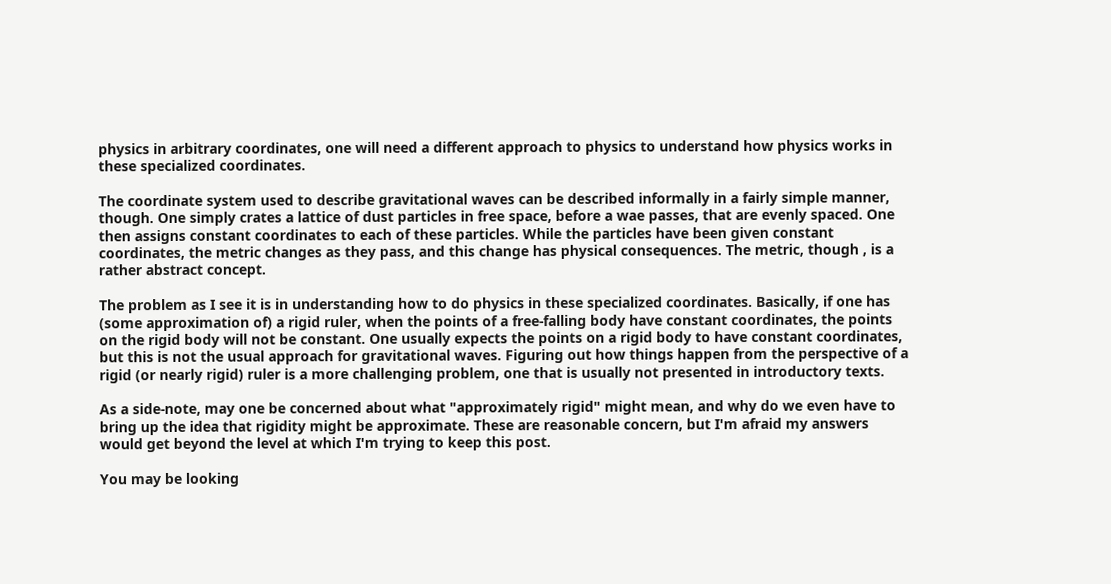physics in arbitrary coordinates, one will need a different approach to physics to understand how physics works in these specialized coordinates.

The coordinate system used to describe gravitational waves can be described informally in a fairly simple manner, though. One simply crates a lattice of dust particles in free space, before a wae passes, that are evenly spaced. One then assigns constant coordinates to each of these particles. While the particles have been given constant coordinates, the metric changes as they pass, and this change has physical consequences. The metric, though , is a rather abstract concept.

The problem as I see it is in understanding how to do physics in these specialized coordinates. Basically, if one has (some approximation of) a rigid ruler, when the points of a free-falling body have constant coordinates, the points on the rigid body will not be constant. One usually expects the points on a rigid body to have constant coordinates, but this is not the usual approach for gravitational waves. Figuring out how things happen from the perspective of a rigid (or nearly rigid) ruler is a more challenging problem, one that is usually not presented in introductory texts.

As a side-note, may one be concerned about what "approximately rigid" might mean, and why do we even have to bring up the idea that rigidity might be approximate. These are reasonable concern, but I'm afraid my answers would get beyond the level at which I'm trying to keep this post.

You may be looking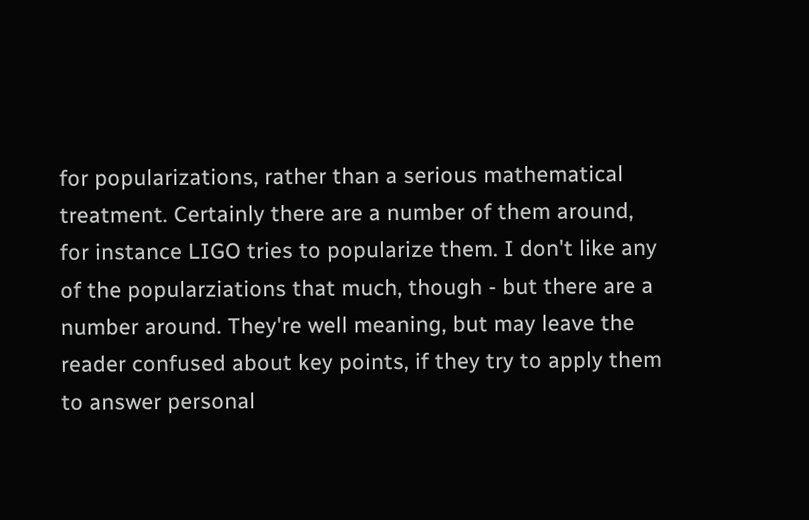for popularizations, rather than a serious mathematical treatment. Certainly there are a number of them around, for instance LIGO tries to popularize them. I don't like any of the popularziations that much, though - but there are a number around. They're well meaning, but may leave the reader confused about key points, if they try to apply them to answer personal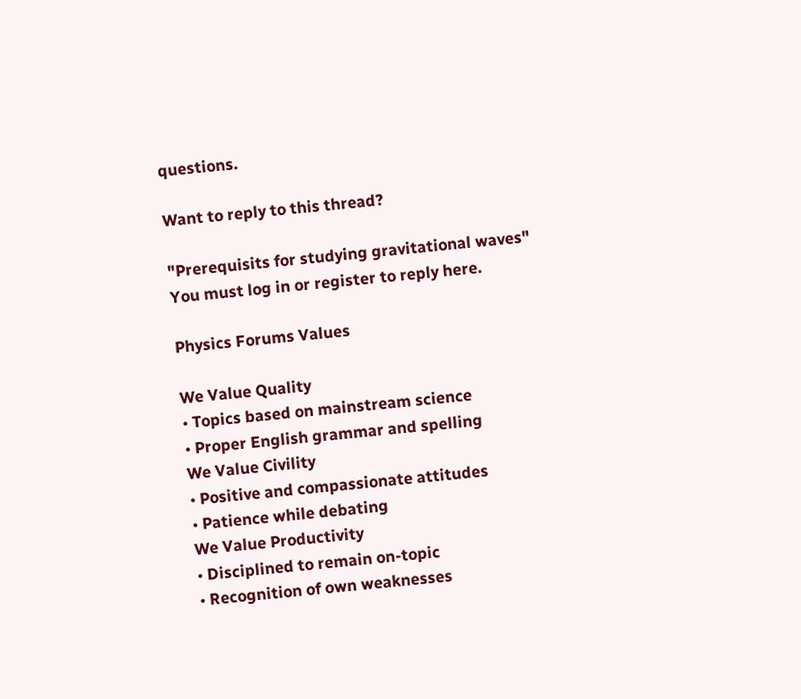questions.

Want to reply to this thread?

"Prerequisits for studying gravitational waves" You must log in or register to reply here.

Physics Forums Values

We Value Quality
• Topics based on mainstream science
• Proper English grammar and spelling
We Value Civility
• Positive and compassionate attitudes
• Patience while debating
We Value Productivity
• Disciplined to remain on-topic
• Recognition of own weaknesses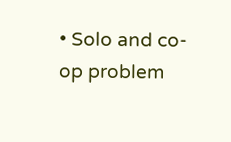• Solo and co-op problem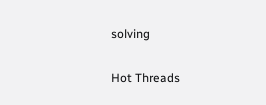solving

Hot Threads